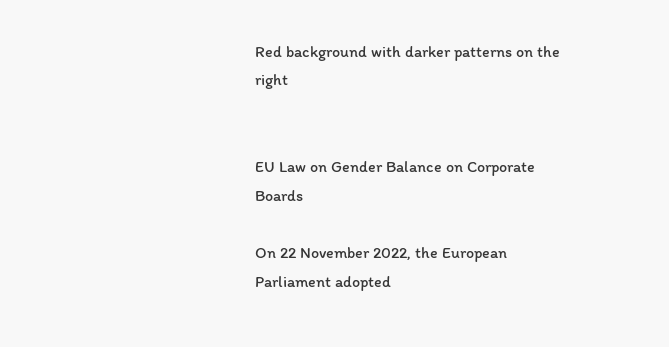Red background with darker patterns on the right


EU Law on Gender Balance on Corporate Boards

On 22 November 2022, the European Parliament adopted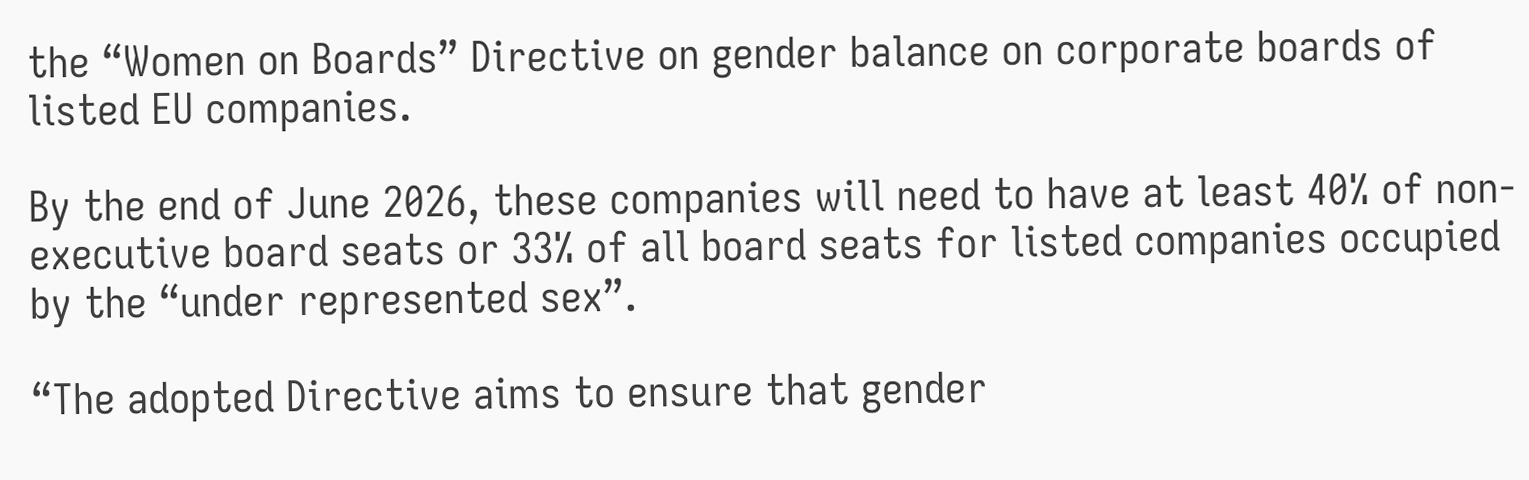the “Women on Boards” Directive on gender balance on corporate boards of listed EU companies.

By the end of June 2026, these companies will need to have at least 40% of non-executive board seats or 33% of all board seats for listed companies occupied by the “under represented sex”.

“The adopted Directive aims to ensure that gender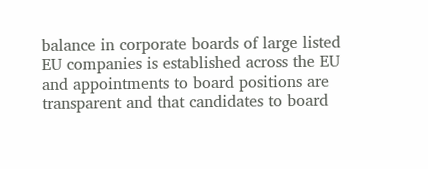balance in corporate boards of large listed EU companies is established across the EU and appointments to board positions are transparent and that candidates to board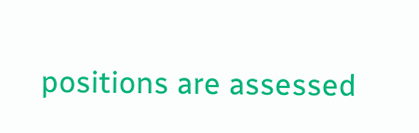positions are assessed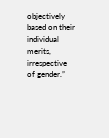objectively based on their individual merits, irrespective of gender.”